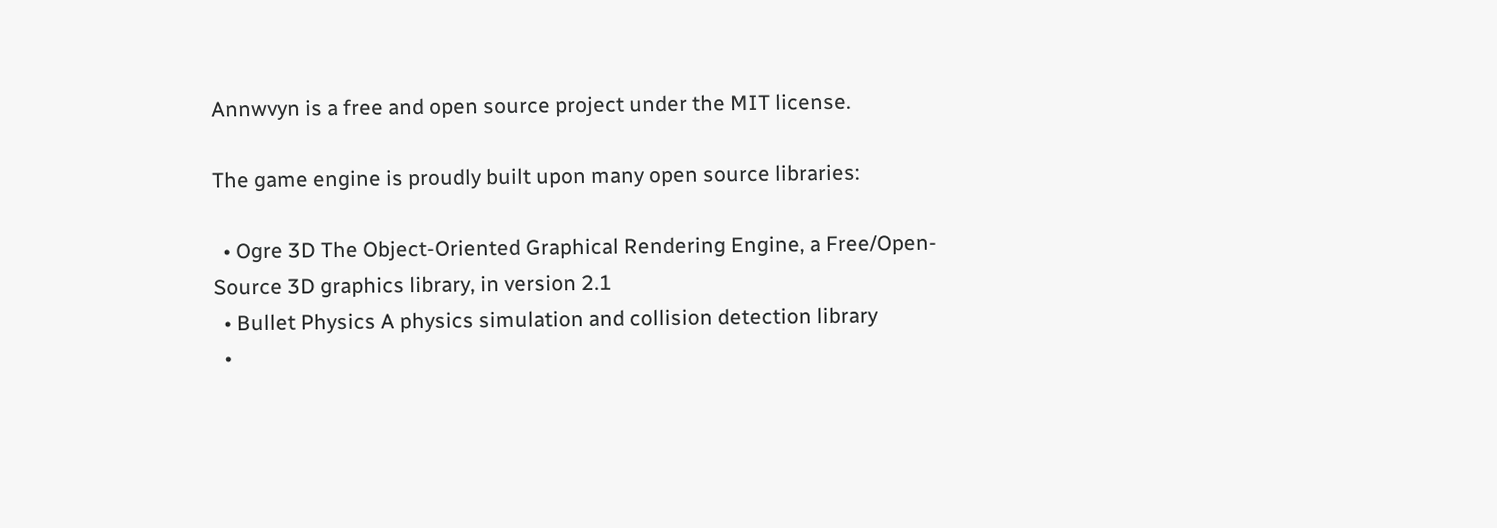Annwvyn is a free and open source project under the MIT license.

The game engine is proudly built upon many open source libraries:

  • Ogre 3D The Object-Oriented Graphical Rendering Engine, a Free/Open-Source 3D graphics library, in version 2.1
  • Bullet Physics A physics simulation and collision detection library
  •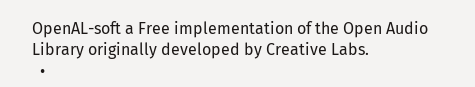OpenAL-soft a Free implementation of the Open Audio Library originally developed by Creative Labs.
  •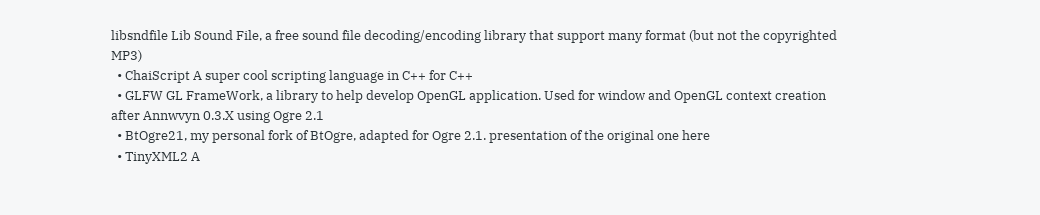libsndfile Lib Sound File, a free sound file decoding/encoding library that support many format (but not the copyrighted MP3)
  • ChaiScript A super cool scripting language in C++ for C++
  • GLFW GL FrameWork, a library to help develop OpenGL application. Used for window and OpenGL context creation after Annwvyn 0.3.X using Ogre 2.1
  • BtOgre21, my personal fork of BtOgre, adapted for Ogre 2.1. presentation of the original one here
  • TinyXML2 A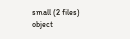small (2 files) object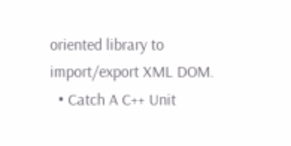oriented library to import/export XML DOM.
  • Catch A C++ Unit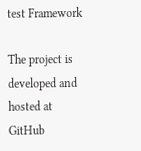test Framework

The project is developed and hosted at GitHub